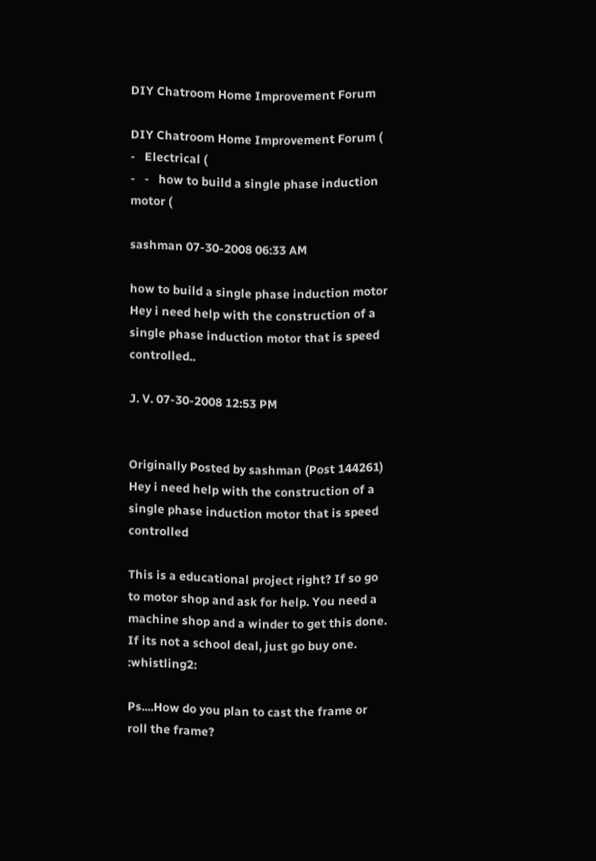DIY Chatroom Home Improvement Forum

DIY Chatroom Home Improvement Forum (
-   Electrical (
-   -   how to build a single phase induction motor (

sashman 07-30-2008 06:33 AM

how to build a single phase induction motor
Hey i need help with the construction of a single phase induction motor that is speed controlled..

J. V. 07-30-2008 12:53 PM


Originally Posted by sashman (Post 144261)
Hey i need help with the construction of a single phase induction motor that is speed controlled

This is a educational project right? If so go to motor shop and ask for help. You need a machine shop and a winder to get this done.
If its not a school deal, just go buy one. :whistling2:

Ps....How do you plan to cast the frame or roll the frame?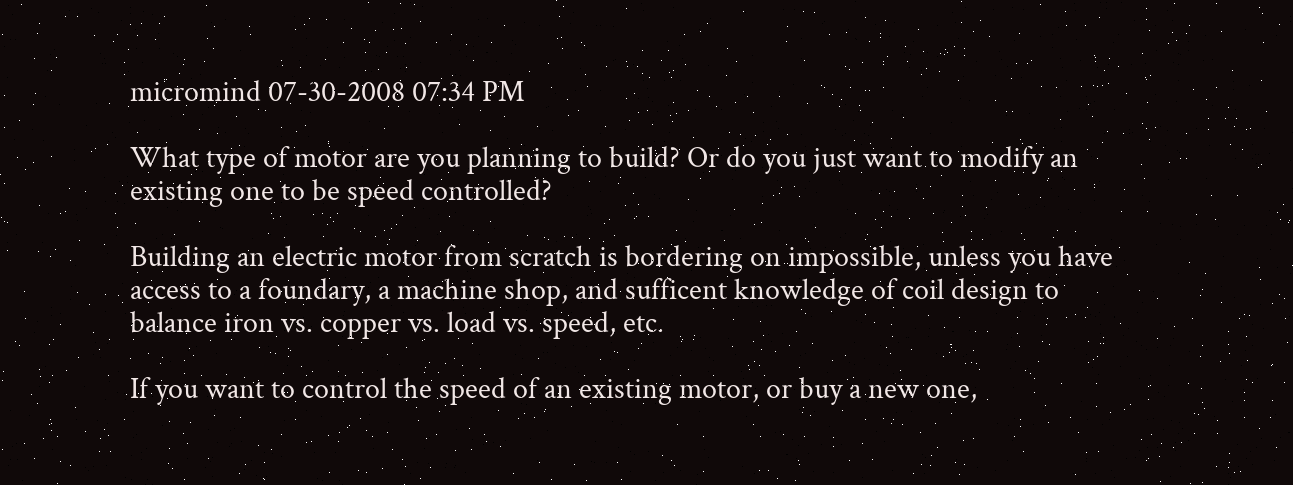micromind 07-30-2008 07:34 PM

What type of motor are you planning to build? Or do you just want to modify an existing one to be speed controlled?

Building an electric motor from scratch is bordering on impossible, unless you have access to a foundary, a machine shop, and sufficent knowledge of coil design to balance iron vs. copper vs. load vs. speed, etc.

If you want to control the speed of an existing motor, or buy a new one,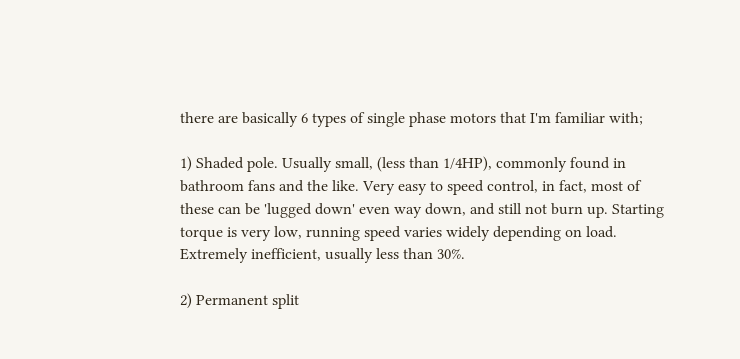there are basically 6 types of single phase motors that I'm familiar with;

1) Shaded pole. Usually small, (less than 1/4HP), commonly found in bathroom fans and the like. Very easy to speed control, in fact, most of these can be 'lugged down' even way down, and still not burn up. Starting torque is very low, running speed varies widely depending on load. Extremely inefficient, usually less than 30%.

2) Permanent split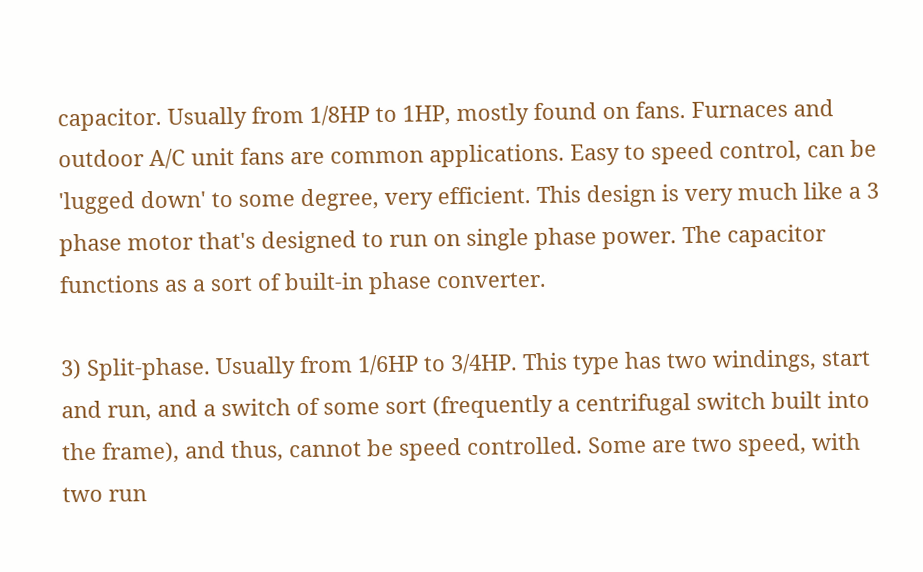capacitor. Usually from 1/8HP to 1HP, mostly found on fans. Furnaces and outdoor A/C unit fans are common applications. Easy to speed control, can be 'lugged down' to some degree, very efficient. This design is very much like a 3 phase motor that's designed to run on single phase power. The capacitor functions as a sort of built-in phase converter.

3) Split-phase. Usually from 1/6HP to 3/4HP. This type has two windings, start and run, and a switch of some sort (frequently a centrifugal switch built into the frame), and thus, cannot be speed controlled. Some are two speed, with two run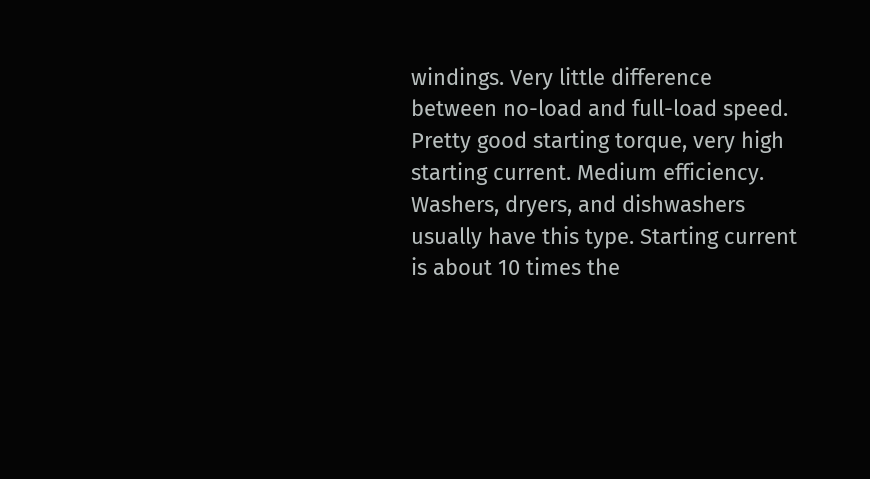windings. Very little difference between no-load and full-load speed. Pretty good starting torque, very high starting current. Medium efficiency. Washers, dryers, and dishwashers usually have this type. Starting current is about 10 times the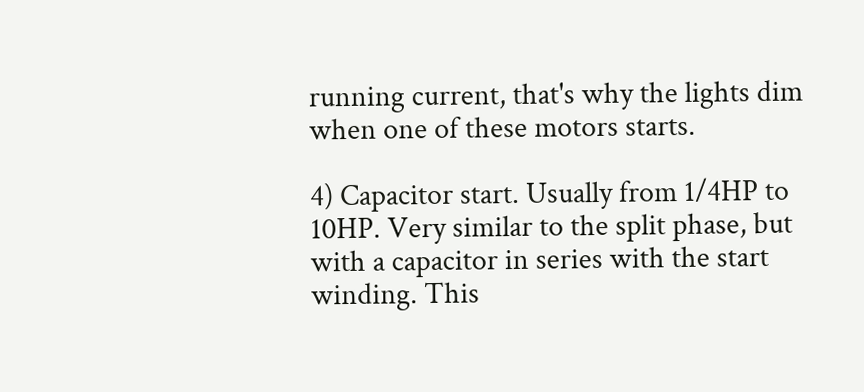running current, that's why the lights dim when one of these motors starts.

4) Capacitor start. Usually from 1/4HP to 10HP. Very similar to the split phase, but with a capacitor in series with the start winding. This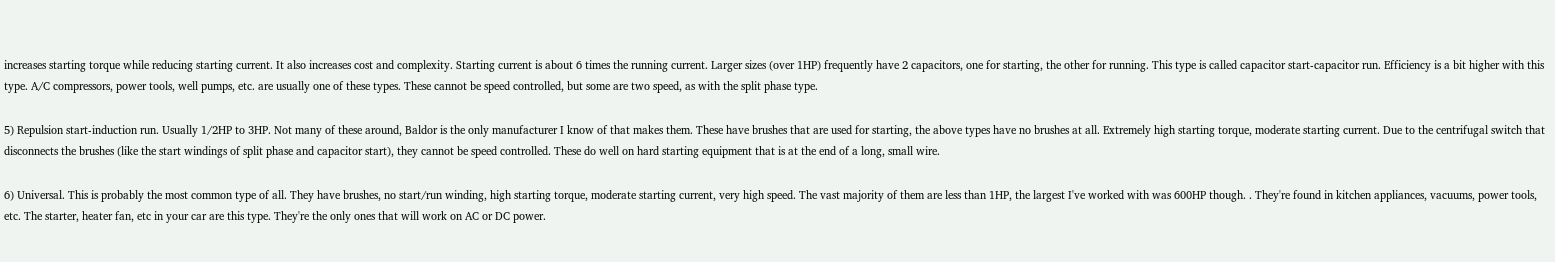increases starting torque while reducing starting current. It also increases cost and complexity. Starting current is about 6 times the running current. Larger sizes (over 1HP) frequently have 2 capacitors, one for starting, the other for running. This type is called capacitor start-capacitor run. Efficiency is a bit higher with this type. A/C compressors, power tools, well pumps, etc. are usually one of these types. These cannot be speed controlled, but some are two speed, as with the split phase type.

5) Repulsion start-induction run. Usually 1/2HP to 3HP. Not many of these around, Baldor is the only manufacturer I know of that makes them. These have brushes that are used for starting, the above types have no brushes at all. Extremely high starting torque, moderate starting current. Due to the centrifugal switch that disconnects the brushes (like the start windings of split phase and capacitor start), they cannot be speed controlled. These do well on hard starting equipment that is at the end of a long, small wire.

6) Universal. This is probably the most common type of all. They have brushes, no start/run winding, high starting torque, moderate starting current, very high speed. The vast majority of them are less than 1HP, the largest I've worked with was 600HP though. . They're found in kitchen appliances, vacuums, power tools, etc. The starter, heater fan, etc in your car are this type. They're the only ones that will work on AC or DC power.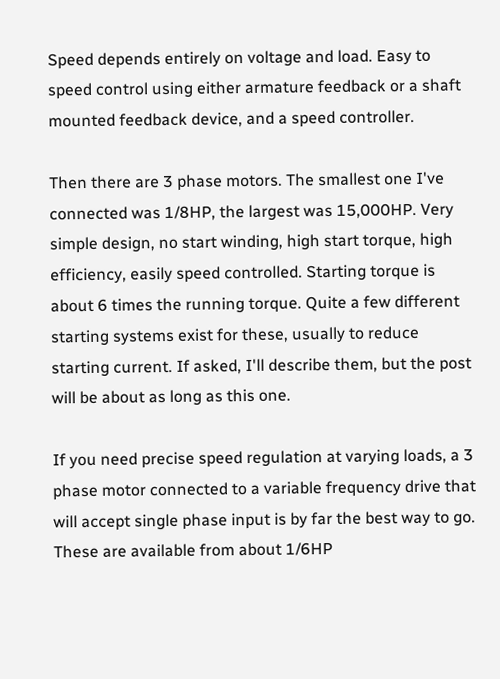Speed depends entirely on voltage and load. Easy to speed control using either armature feedback or a shaft mounted feedback device, and a speed controller.

Then there are 3 phase motors. The smallest one I've connected was 1/8HP, the largest was 15,000HP. Very simple design, no start winding, high start torque, high efficiency, easily speed controlled. Starting torque is about 6 times the running torque. Quite a few different starting systems exist for these, usually to reduce starting current. If asked, I'll describe them, but the post will be about as long as this one.

If you need precise speed regulation at varying loads, a 3 phase motor connected to a variable frequency drive that will accept single phase input is by far the best way to go. These are available from about 1/6HP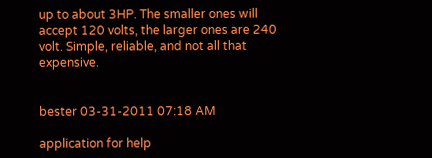up to about 3HP. The smaller ones will accept 120 volts, the larger ones are 240 volt. Simple, reliable, and not all that expensive.


bester 03-31-2011 07:18 AM

application for help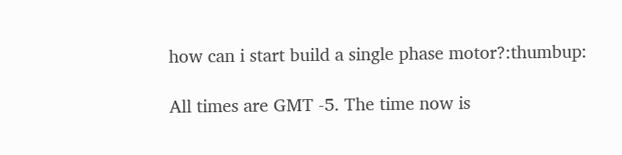how can i start build a single phase motor?:thumbup:

All times are GMT -5. The time now is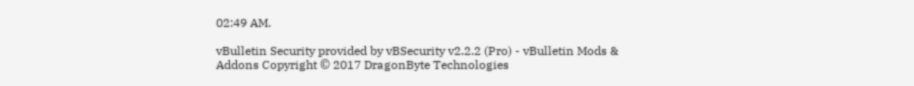02:49 AM.

vBulletin Security provided by vBSecurity v2.2.2 (Pro) - vBulletin Mods & Addons Copyright © 2017 DragonByte Technologies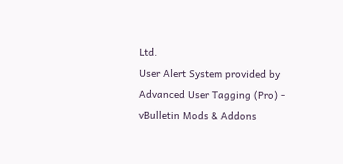Ltd.
User Alert System provided by Advanced User Tagging (Pro) - vBulletin Mods & Addons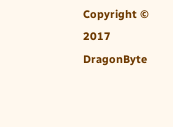Copyright © 2017 DragonByte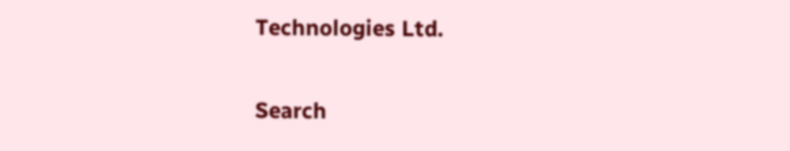Technologies Ltd.

Search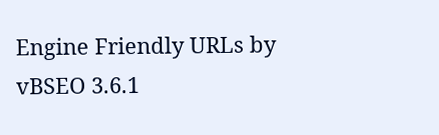Engine Friendly URLs by vBSEO 3.6.1